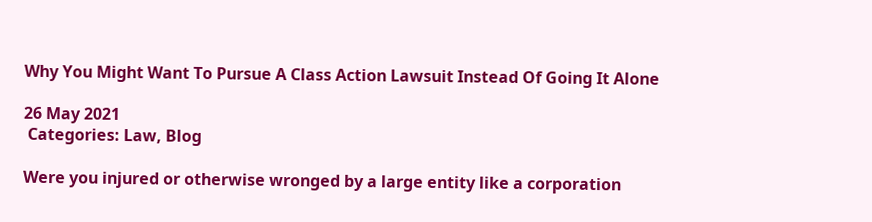Why You Might Want To Pursue A Class Action Lawsuit Instead Of Going It Alone

26 May 2021
 Categories: Law, Blog

Were you injured or otherwise wronged by a large entity like a corporation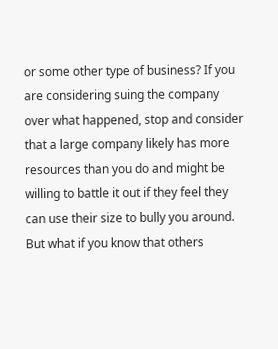or some other type of business? If you are considering suing the company over what happened, stop and consider that a large company likely has more resources than you do and might be willing to battle it out if they feel they can use their size to bully you around. But what if you know that others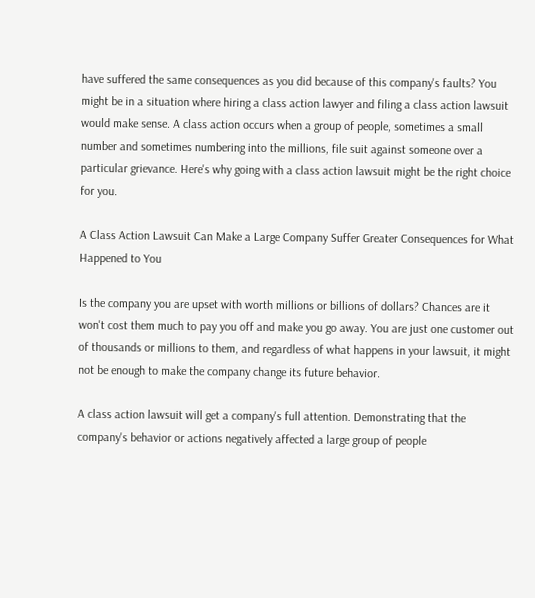have suffered the same consequences as you did because of this company's faults? You might be in a situation where hiring a class action lawyer and filing a class action lawsuit would make sense. A class action occurs when a group of people, sometimes a small number and sometimes numbering into the millions, file suit against someone over a particular grievance. Here's why going with a class action lawsuit might be the right choice for you.

A Class Action Lawsuit Can Make a Large Company Suffer Greater Consequences for What Happened to You

Is the company you are upset with worth millions or billions of dollars? Chances are it won't cost them much to pay you off and make you go away. You are just one customer out of thousands or millions to them, and regardless of what happens in your lawsuit, it might not be enough to make the company change its future behavior.

A class action lawsuit will get a company's full attention. Demonstrating that the company's behavior or actions negatively affected a large group of people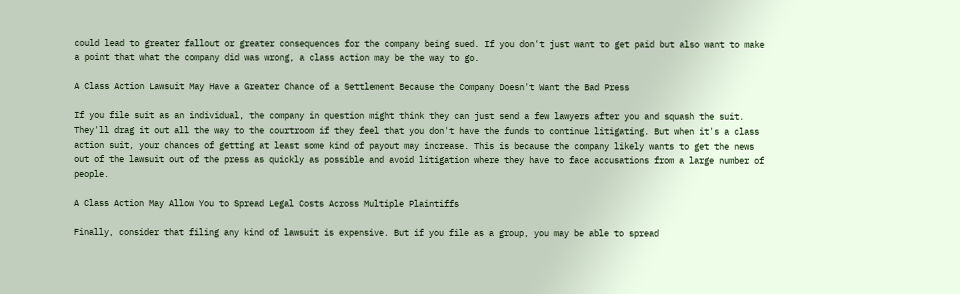could lead to greater fallout or greater consequences for the company being sued. If you don't just want to get paid but also want to make a point that what the company did was wrong, a class action may be the way to go.

A Class Action Lawsuit May Have a Greater Chance of a Settlement Because the Company Doesn't Want the Bad Press

If you file suit as an individual, the company in question might think they can just send a few lawyers after you and squash the suit. They'll drag it out all the way to the courtroom if they feel that you don't have the funds to continue litigating. But when it's a class action suit, your chances of getting at least some kind of payout may increase. This is because the company likely wants to get the news out of the lawsuit out of the press as quickly as possible and avoid litigation where they have to face accusations from a large number of people.

A Class Action May Allow You to Spread Legal Costs Across Multiple Plaintiffs

Finally, consider that filing any kind of lawsuit is expensive. But if you file as a group, you may be able to spread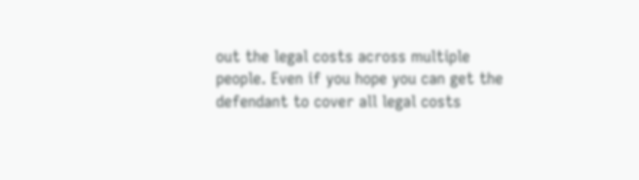out the legal costs across multiple people. Even if you hope you can get the defendant to cover all legal costs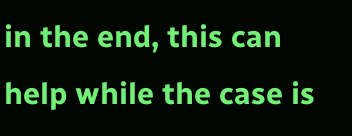in the end, this can help while the case is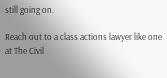still going on.

Reach out to a class actions lawyer like one at The Civil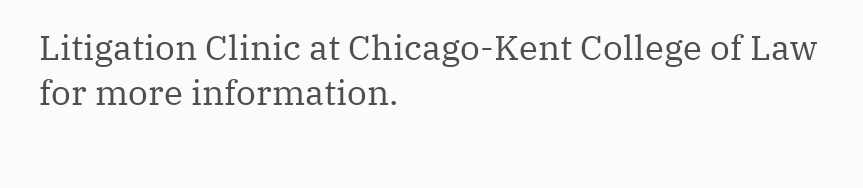Litigation Clinic at Chicago-Kent College of Law for more information.